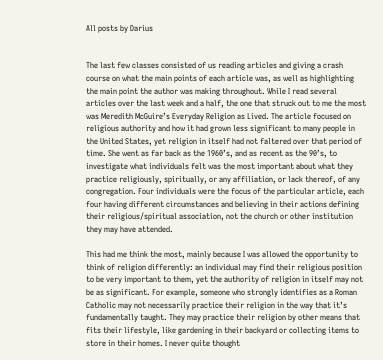All posts by Darius


The last few classes consisted of us reading articles and giving a crash course on what the main points of each article was, as well as highlighting the main point the author was making throughout. While I read several articles over the last week and a half, the one that struck out to me the most was Meredith McGuire’s Everyday Religion as Lived. The article focused on religious authority and how it had grown less significant to many people in the United States, yet religion in itself had not faltered over that period of time. She went as far back as the 1960’s, and as recent as the 90’s, to investigate what individuals felt was the most important about what they practice religiously, spiritually, or any affiliation, or lack thereof, of any congregation. Four individuals were the focus of the particular article, each four having different circumstances and believing in their actions defining their religious/spiritual association, not the church or other institution they may have attended.

This had me think the most, mainly because I was allowed the opportunity to think of religion differently: an individual may find their religious position to be very important to them, yet the authority of religion in itself may not be as significant. For example, someone who strongly identifies as a Roman Catholic may not necessarily practice their religion in the way that it’s fundamentally taught. They may practice their religion by other means that fits their lifestyle, like gardening in their backyard or collecting items to store in their homes. I never quite thought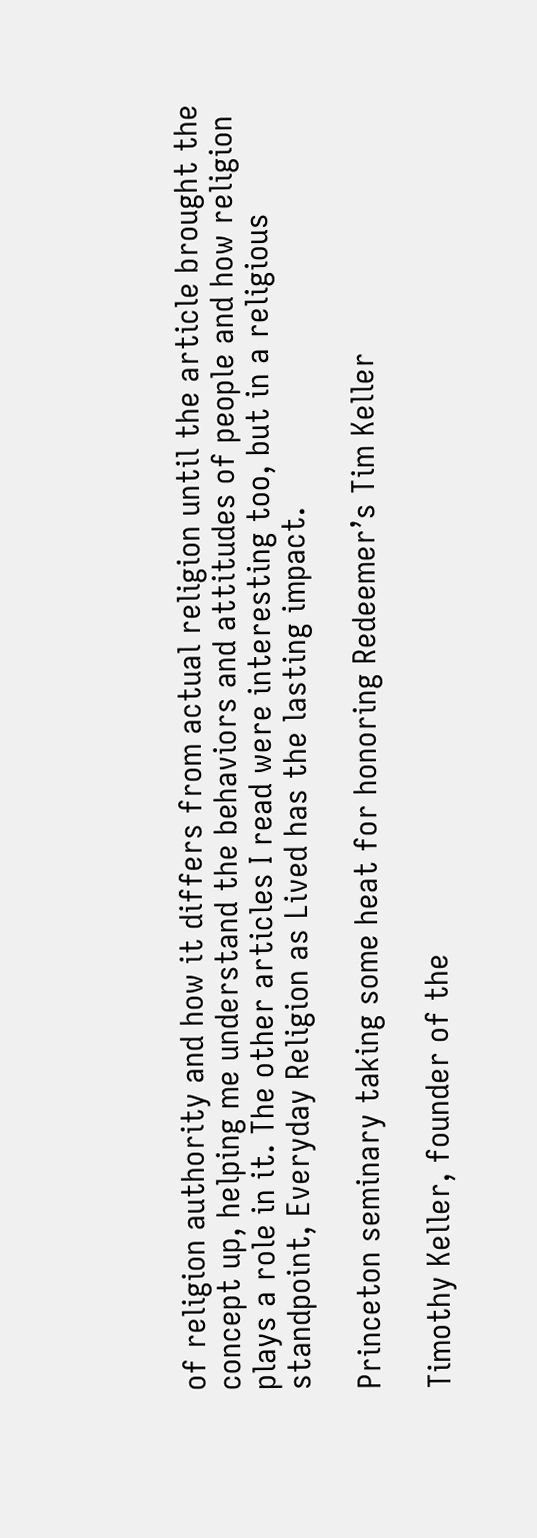of religion authority and how it differs from actual religion until the article brought the concept up, helping me understand the behaviors and attitudes of people and how religion plays a role in it. The other articles I read were interesting too, but in a religious standpoint, Everyday Religion as Lived has the lasting impact.

Princeton seminary taking some heat for honoring Redeemer’s Tim Keller

Timothy Keller, founder of the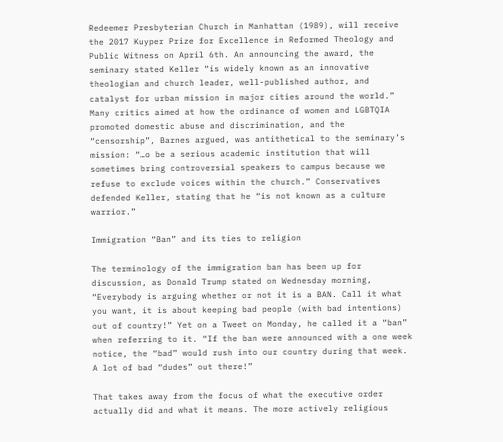Redeemer Presbyterian Church in Manhattan (1989), will receive the 2017 Kuyper Prize for Excellence in Reformed Theology and Public Witness on April 6th. An announcing the award, the seminary stated Keller “is widely known as an innovative theologian and church leader, well-published author, and catalyst for urban mission in major cities around the world.” Many critics aimed at how the ordinance of women and LGBTQIA promoted domestic abuse and discrimination, and the “censorship”, Barnes argued, was antithetical to the seminary’s mission: “…o be a serious academic institution that will sometimes bring controversial speakers to campus because we refuse to exclude voices within the church.” Conservatives defended Keller, stating that he “is not known as a culture warrior.”

Immigration “Ban” and its ties to religion

The terminology of the immigration ban has been up for discussion, as Donald Trump stated on Wednesday morning, “Everybody is arguing whether or not it is a BAN. Call it what you want, it is about keeping bad people (with bad intentions) out of country!” Yet on a Tweet on Monday, he called it a “ban” when referring to it. “If the ban were announced with a one week notice, the “bad” would rush into our country during that week. A lot of bad “dudes” out there!”

That takes away from the focus of what the executive order actually did and what it means. The more actively religious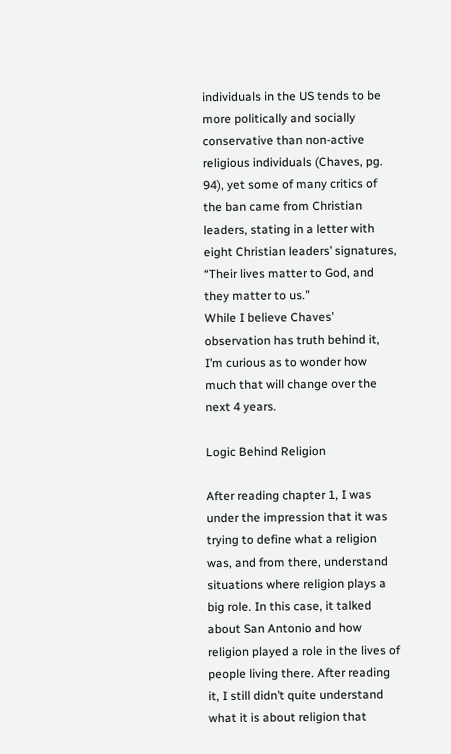individuals in the US tends to be more politically and socially conservative than non-active religious individuals (Chaves, pg. 94), yet some of many critics of the ban came from Christian leaders, stating in a letter with eight Christian leaders’ signatures, “Their lives matter to God, and they matter to us.”
While I believe Chaves’ observation has truth behind it, I’m curious as to wonder how much that will change over the next 4 years.

Logic Behind Religion

After reading chapter 1, I was under the impression that it was trying to define what a religion was, and from there, understand situations where religion plays a big role. In this case, it talked about San Antonio and how religion played a role in the lives of people living there. After reading it, I still didn’t quite understand what it is about religion that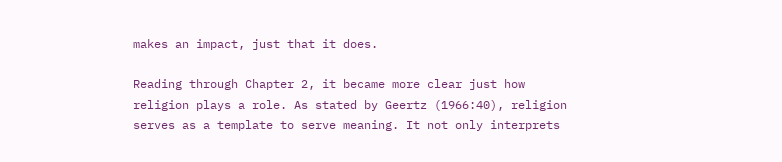makes an impact, just that it does.

Reading through Chapter 2, it became more clear just how religion plays a role. As stated by Geertz (1966:40), religion serves as a template to serve meaning. It not only interprets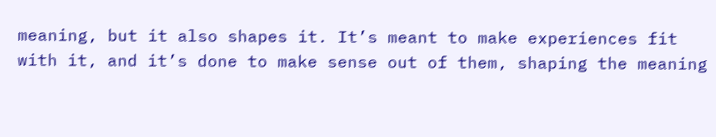meaning, but it also shapes it. It’s meant to make experiences fit with it, and it’s done to make sense out of them, shaping the meaning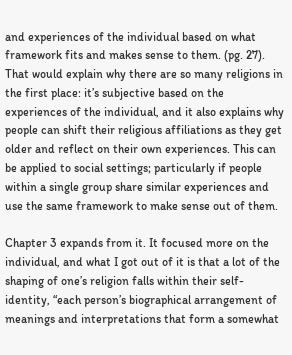and experiences of the individual based on what framework fits and makes sense to them. (pg. 27). That would explain why there are so many religions in the first place: it’s subjective based on the experiences of the individual, and it also explains why people can shift their religious affiliations as they get older and reflect on their own experiences. This can be applied to social settings; particularly if people within a single group share similar experiences and use the same framework to make sense out of them.

Chapter 3 expands from it. It focused more on the individual, and what I got out of it is that a lot of the shaping of one’s religion falls within their self-identity, “each person’s biographical arrangement of meanings and interpretations that form a somewhat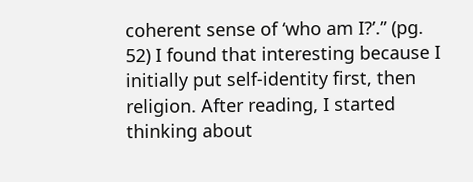coherent sense of ‘who am I?’.” (pg. 52) I found that interesting because I initially put self-identity first, then religion. After reading, I started thinking about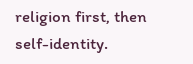religion first, then self-identity.